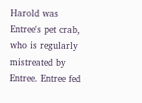Harold was Entree's pet crab, who is regularly mistreated by Entree. Entree fed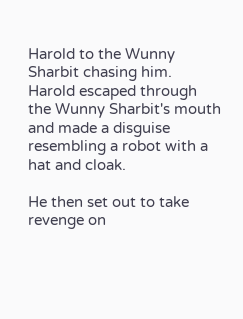Harold to the Wunny Sharbit chasing him. Harold escaped through the Wunny Sharbit's mouth and made a disguise resembling a robot with a hat and cloak.

He then set out to take revenge on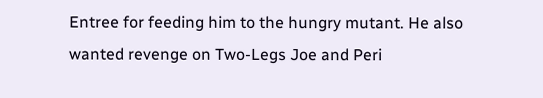Entree for feeding him to the hungry mutant. He also wanted revenge on Two-Legs Joe and Peri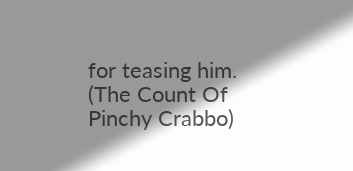for teasing him. (The Count Of Pinchy Crabbo)